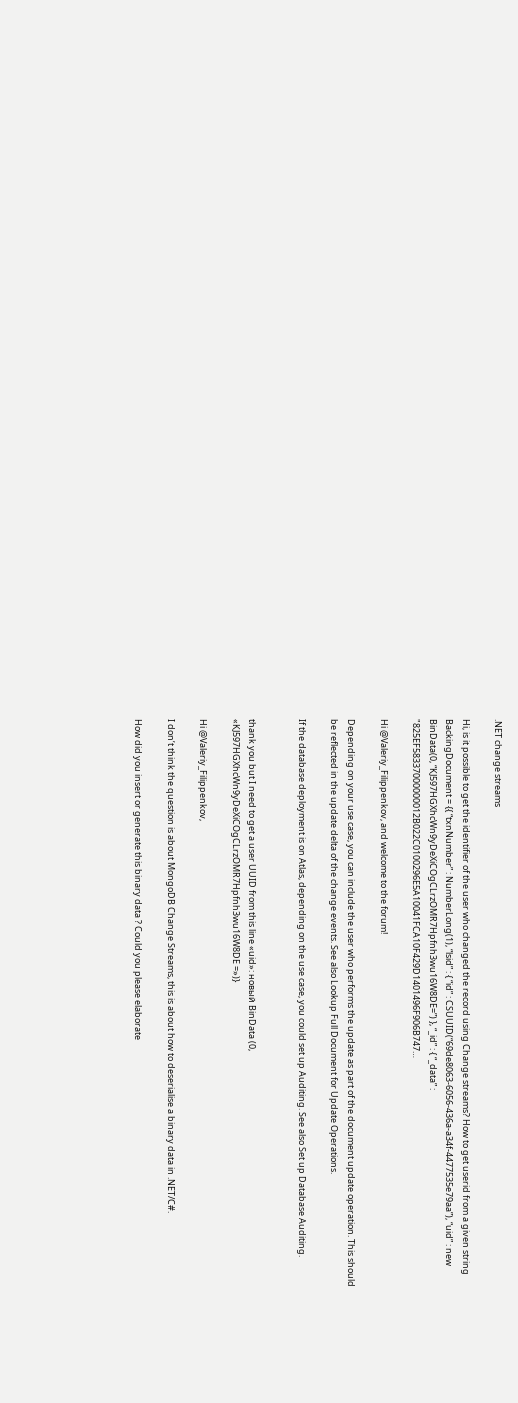.NET change streams

Hi, is it possible to get the identifier of the user who changed the record using Change streams? How to get userid from a given string BackingDocument = {{ “txnNumber” : NumberLong(1), “lsid” : { “id” : CSUUID(“69de8063-6056-436a-a34f-4477535e79aa”), “uid” : new BinData(0, “KJ597HGXhcWn9yDeXiCOgCLrzOMR7Hpfnh3wu16W8DE=”) }, “_id” : { “_data” : "825EF58337000000012B022C0100296E5A10041FCA10F429D1401496F906B747…

Hi @Valeriy_Filippenkov, and welcome to the forum!

Depending on your use case, you can include the user who performs the update as part of the document update operation. This should be reflected in the update delta of the change events. See also Lookup Full Document for Update Operations.

If the database deployment is on Atlas, depending on the use case, you could set up Auditing. See also Set up Database Auditing.


thank you but I need to get a user UUID from this line «uid»: новый BinData (0, «KJ597HGXhcWn9yDeXiCOgCLrzOMR7Hpfnh3wu16W8DE =»)}

Hi @Valeriy_Filippenkov,

I don’t think the question is about MongoDB Change Streams, this is about how to deserialise a binary data in .NET/C#.

How did you insert or generate this binary data ? Could you please elaborate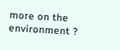more on the environment ?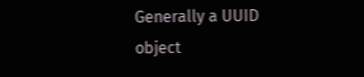Generally a UUID object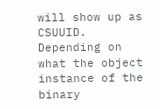will show up as CSUUID. Depending on what the object instance of the binary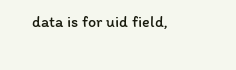data is for uid field,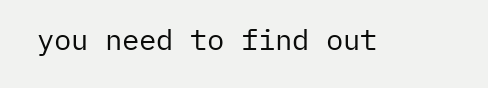you need to find out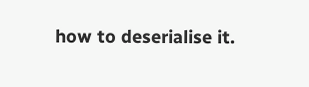how to deserialise it.